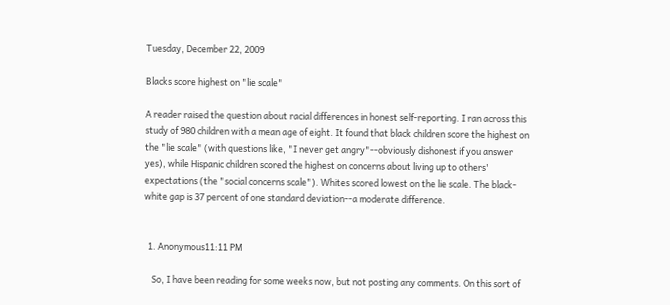Tuesday, December 22, 2009

Blacks score highest on "lie scale"

A reader raised the question about racial differences in honest self-reporting. I ran across this study of 980 children with a mean age of eight. It found that black children score the highest on the "lie scale" (with questions like, "I never get angry"--obviously dishonest if you answer yes), while Hispanic children scored the highest on concerns about living up to others' expectations (the "social concerns scale"). Whites scored lowest on the lie scale. The black-white gap is 37 percent of one standard deviation--a moderate difference.


  1. Anonymous11:11 PM

    So, I have been reading for some weeks now, but not posting any comments. On this sort of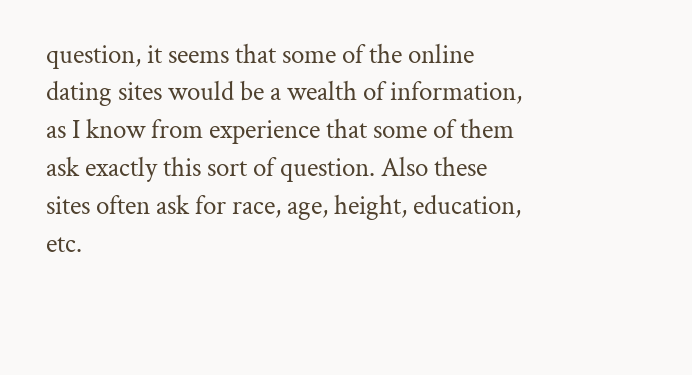question, it seems that some of the online dating sites would be a wealth of information, as I know from experience that some of them ask exactly this sort of question. Also these sites often ask for race, age, height, education, etc.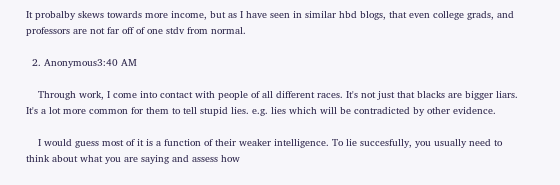It probalby skews towards more income, but as I have seen in similar hbd blogs, that even college grads, and professors are not far off of one stdv from normal.

  2. Anonymous3:40 AM

    Through work, I come into contact with people of all different races. It's not just that blacks are bigger liars. It's a lot more common for them to tell stupid lies. e.g. lies which will be contradicted by other evidence.

    I would guess most of it is a function of their weaker intelligence. To lie succesfully, you usually need to think about what you are saying and assess how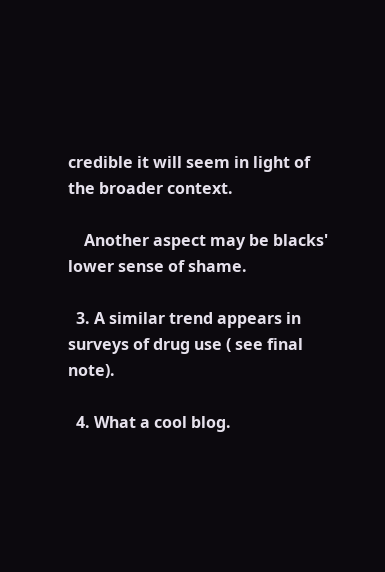credible it will seem in light of the broader context.

    Another aspect may be blacks' lower sense of shame.

  3. A similar trend appears in surveys of drug use ( see final note).

  4. What a cool blog.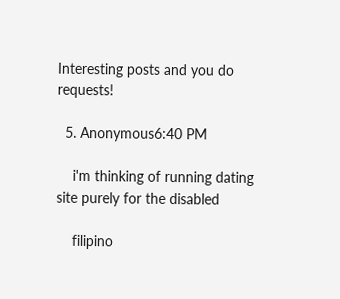Interesting posts and you do requests!

  5. Anonymous6:40 PM

    i'm thinking of running dating site purely for the disabled

    filipino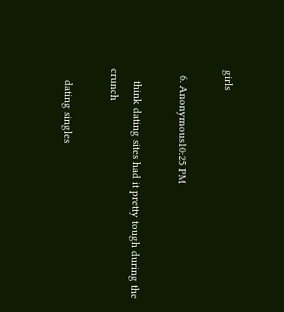girls

  6. Anonymous10:25 PM

    think dating sites had it pretty tough during the crunch

    dating singles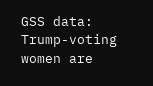GSS data: Trump-voting women are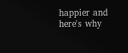happier and here's why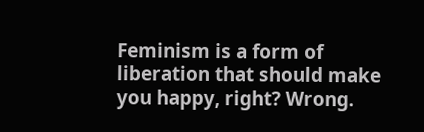Feminism is a form of liberation that should make you happy, right? Wrong.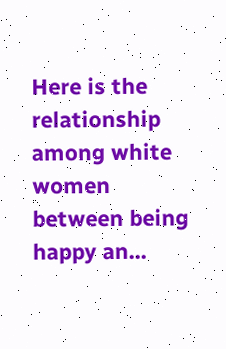Here is the relationship among white women between being happy an...